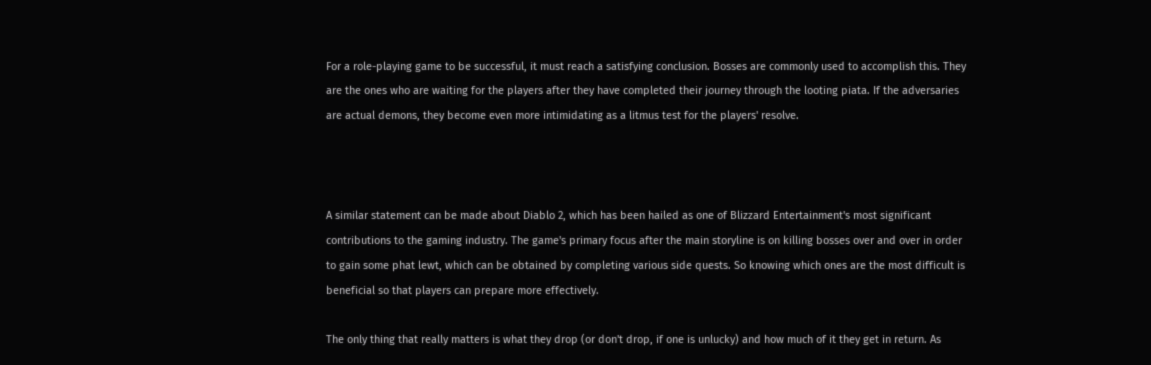For a role-playing game to be successful, it must reach a satisfying conclusion. Bosses are commonly used to accomplish this. They are the ones who are waiting for the players after they have completed their journey through the looting piata. If the adversaries are actual demons, they become even more intimidating as a litmus test for the players' resolve.



A similar statement can be made about Diablo 2, which has been hailed as one of Blizzard Entertainment's most significant contributions to the gaming industry. The game's primary focus after the main storyline is on killing bosses over and over in order to gain some phat lewt, which can be obtained by completing various side quests. So knowing which ones are the most difficult is beneficial so that players can prepare more effectively.

The only thing that really matters is what they drop (or don't drop, if one is unlucky) and how much of it they get in return. As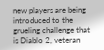new players are being introduced to the grueling challenge that is Diablo 2, veteran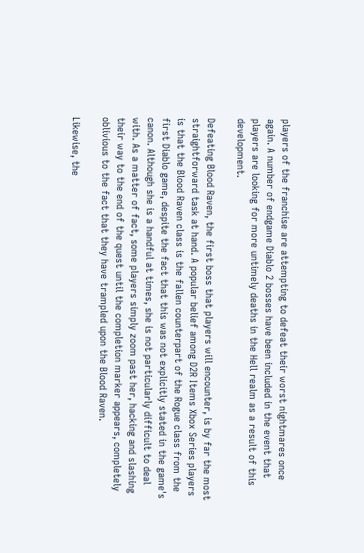players of the franchise are attempting to defeat their worst nightmares once again. A number of endgame Diablo 2 bosses have been included in the event that players are looking for more untimely deaths in the Hell realm as a result of this development.

Defeating Blood Raven, the first boss that players will encounter, is by far the most straightforward task at hand. A popular belief among D2R Items Xbox Series players is that the Blood Raven class is the fallen counterpart of the Rogue class from the first Diablo game, despite the fact that this was not explicitly stated in the game's canon. Although she is a handful at times, she is not particularly difficult to deal with. As a matter of fact, some players simply zoom past her, hacking and slashing their way to the end of the quest until the completion marker appears, completely oblivious to the fact that they have trampled upon the Blood Raven.

Likewise, the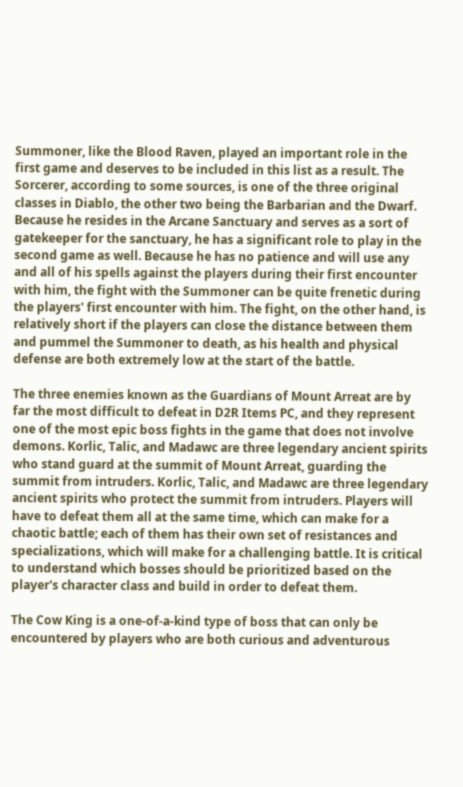Summoner, like the Blood Raven, played an important role in the first game and deserves to be included in this list as a result. The Sorcerer, according to some sources, is one of the three original classes in Diablo, the other two being the Barbarian and the Dwarf. Because he resides in the Arcane Sanctuary and serves as a sort of gatekeeper for the sanctuary, he has a significant role to play in the second game as well. Because he has no patience and will use any and all of his spells against the players during their first encounter with him, the fight with the Summoner can be quite frenetic during the players' first encounter with him. The fight, on the other hand, is relatively short if the players can close the distance between them and pummel the Summoner to death, as his health and physical defense are both extremely low at the start of the battle.

The three enemies known as the Guardians of Mount Arreat are by far the most difficult to defeat in D2R Items PC, and they represent one of the most epic boss fights in the game that does not involve demons. Korlic, Talic, and Madawc are three legendary ancient spirits who stand guard at the summit of Mount Arreat, guarding the summit from intruders. Korlic, Talic, and Madawc are three legendary ancient spirits who protect the summit from intruders. Players will have to defeat them all at the same time, which can make for a chaotic battle; each of them has their own set of resistances and specializations, which will make for a challenging battle. It is critical to understand which bosses should be prioritized based on the player's character class and build in order to defeat them.

The Cow King is a one-of-a-kind type of boss that can only be encountered by players who are both curious and adventurous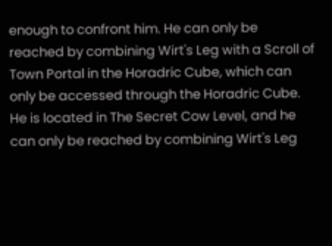enough to confront him. He can only be reached by combining Wirt's Leg with a Scroll of Town Portal in the Horadric Cube, which can only be accessed through the Horadric Cube. He is located in The Secret Cow Level, and he can only be reached by combining Wirt's Leg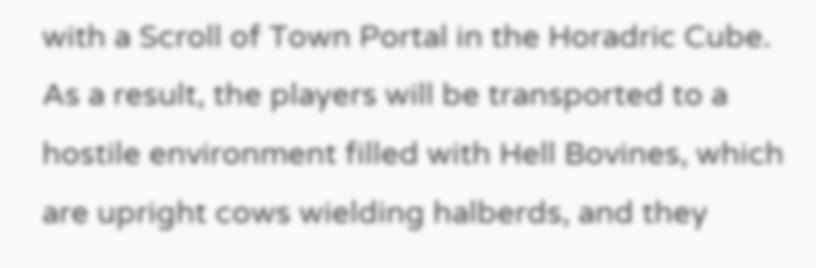with a Scroll of Town Portal in the Horadric Cube. As a result, the players will be transported to a hostile environment filled with Hell Bovines, which are upright cows wielding halberds, and they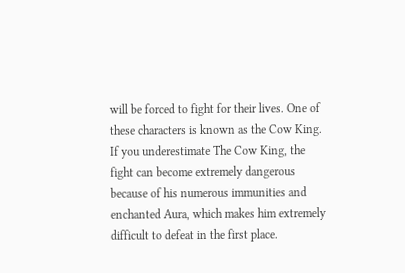will be forced to fight for their lives. One of these characters is known as the Cow King. If you underestimate The Cow King, the fight can become extremely dangerous because of his numerous immunities and enchanted Aura, which makes him extremely difficult to defeat in the first place.